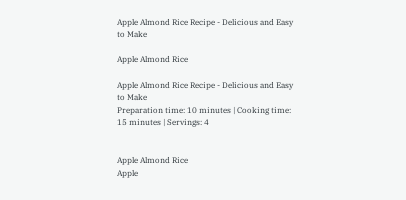Apple Almond Rice Recipe - Delicious and Easy to Make

Apple Almond Rice

Apple Almond Rice Recipe - Delicious and Easy to Make
Preparation time: 10 minutes | Cooking time: 15 minutes | Servings: 4


Apple Almond Rice
Apple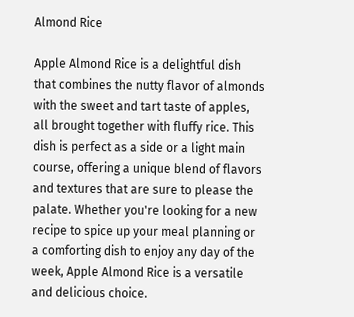Almond Rice

Apple Almond Rice is a delightful dish that combines the nutty flavor of almonds with the sweet and tart taste of apples, all brought together with fluffy rice. This dish is perfect as a side or a light main course, offering a unique blend of flavors and textures that are sure to please the palate. Whether you're looking for a new recipe to spice up your meal planning or a comforting dish to enjoy any day of the week, Apple Almond Rice is a versatile and delicious choice.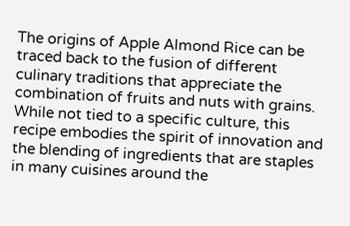The origins of Apple Almond Rice can be traced back to the fusion of different culinary traditions that appreciate the combination of fruits and nuts with grains. While not tied to a specific culture, this recipe embodies the spirit of innovation and the blending of ingredients that are staples in many cuisines around the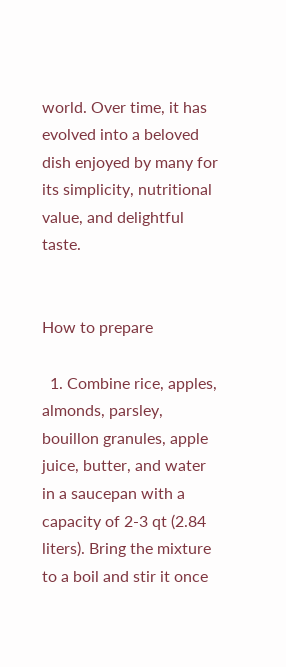world. Over time, it has evolved into a beloved dish enjoyed by many for its simplicity, nutritional value, and delightful taste.


How to prepare

  1. Combine rice, apples, almonds, parsley, bouillon granules, apple juice, butter, and water in a saucepan with a capacity of 2-3 qt (2.84 liters). Bring the mixture to a boil and stir it once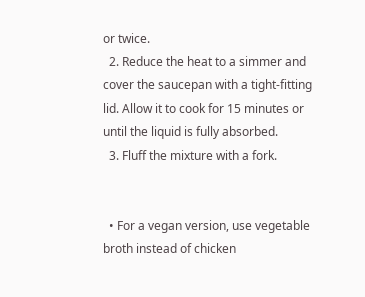or twice.
  2. Reduce the heat to a simmer and cover the saucepan with a tight-fitting lid. Allow it to cook for 15 minutes or until the liquid is fully absorbed.
  3. Fluff the mixture with a fork.


  • For a vegan version, use vegetable broth instead of chicken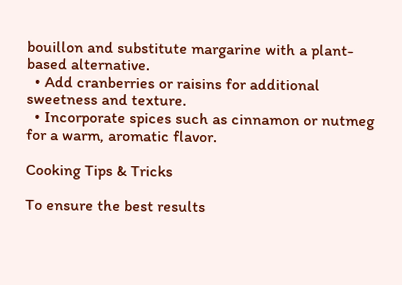bouillon and substitute margarine with a plant-based alternative.
  • Add cranberries or raisins for additional sweetness and texture.
  • Incorporate spices such as cinnamon or nutmeg for a warm, aromatic flavor.

Cooking Tips & Tricks

To ensure the best results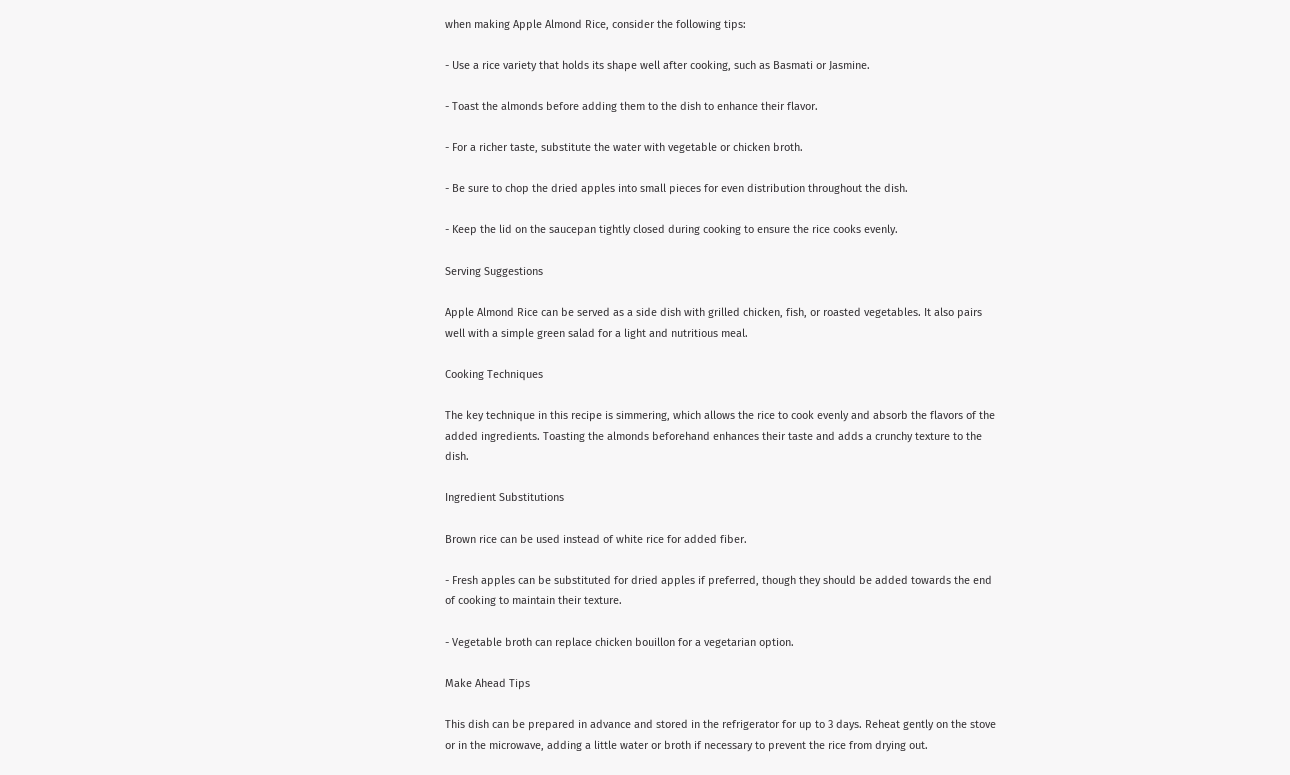when making Apple Almond Rice, consider the following tips:

- Use a rice variety that holds its shape well after cooking, such as Basmati or Jasmine.

- Toast the almonds before adding them to the dish to enhance their flavor.

- For a richer taste, substitute the water with vegetable or chicken broth.

- Be sure to chop the dried apples into small pieces for even distribution throughout the dish.

- Keep the lid on the saucepan tightly closed during cooking to ensure the rice cooks evenly.

Serving Suggestions

Apple Almond Rice can be served as a side dish with grilled chicken, fish, or roasted vegetables. It also pairs well with a simple green salad for a light and nutritious meal.

Cooking Techniques

The key technique in this recipe is simmering, which allows the rice to cook evenly and absorb the flavors of the added ingredients. Toasting the almonds beforehand enhances their taste and adds a crunchy texture to the dish.

Ingredient Substitutions

Brown rice can be used instead of white rice for added fiber.

- Fresh apples can be substituted for dried apples if preferred, though they should be added towards the end of cooking to maintain their texture.

- Vegetable broth can replace chicken bouillon for a vegetarian option.

Make Ahead Tips

This dish can be prepared in advance and stored in the refrigerator for up to 3 days. Reheat gently on the stove or in the microwave, adding a little water or broth if necessary to prevent the rice from drying out.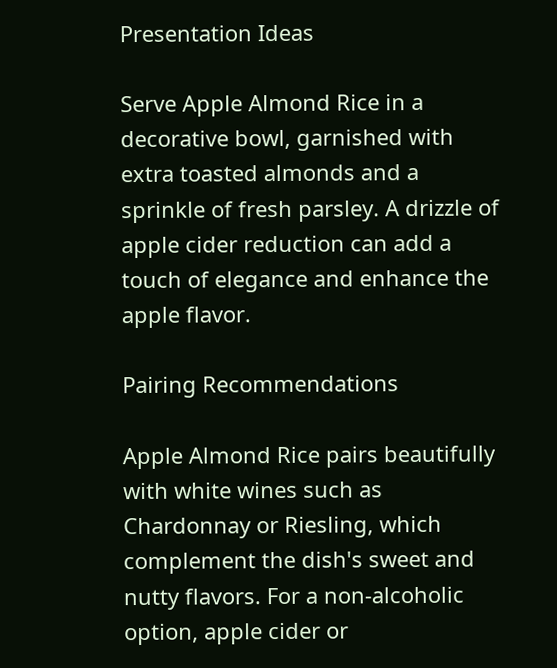Presentation Ideas

Serve Apple Almond Rice in a decorative bowl, garnished with extra toasted almonds and a sprinkle of fresh parsley. A drizzle of apple cider reduction can add a touch of elegance and enhance the apple flavor.

Pairing Recommendations

Apple Almond Rice pairs beautifully with white wines such as Chardonnay or Riesling, which complement the dish's sweet and nutty flavors. For a non-alcoholic option, apple cider or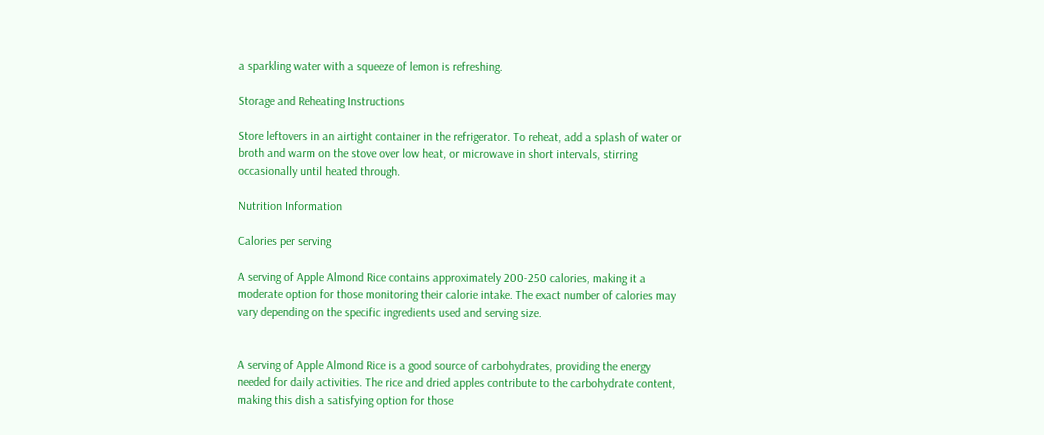a sparkling water with a squeeze of lemon is refreshing.

Storage and Reheating Instructions

Store leftovers in an airtight container in the refrigerator. To reheat, add a splash of water or broth and warm on the stove over low heat, or microwave in short intervals, stirring occasionally until heated through.

Nutrition Information

Calories per serving

A serving of Apple Almond Rice contains approximately 200-250 calories, making it a moderate option for those monitoring their calorie intake. The exact number of calories may vary depending on the specific ingredients used and serving size.


A serving of Apple Almond Rice is a good source of carbohydrates, providing the energy needed for daily activities. The rice and dried apples contribute to the carbohydrate content, making this dish a satisfying option for those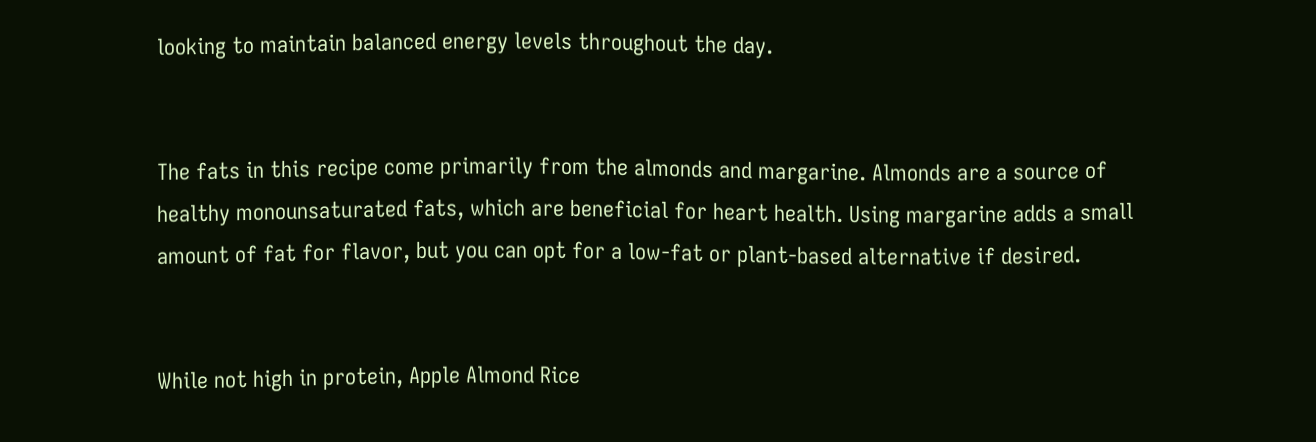looking to maintain balanced energy levels throughout the day.


The fats in this recipe come primarily from the almonds and margarine. Almonds are a source of healthy monounsaturated fats, which are beneficial for heart health. Using margarine adds a small amount of fat for flavor, but you can opt for a low-fat or plant-based alternative if desired.


While not high in protein, Apple Almond Rice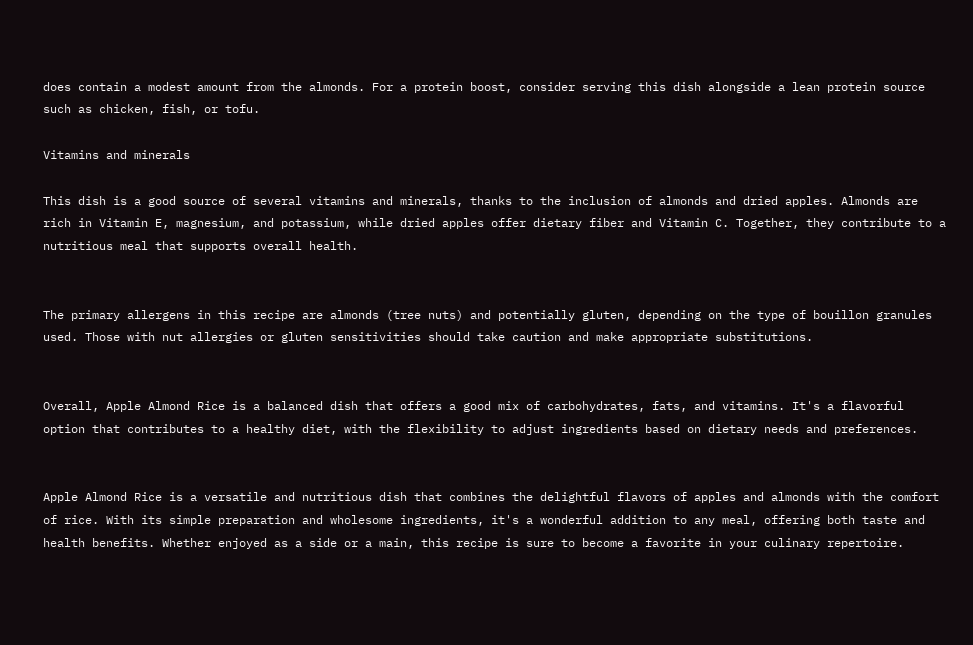does contain a modest amount from the almonds. For a protein boost, consider serving this dish alongside a lean protein source such as chicken, fish, or tofu.

Vitamins and minerals

This dish is a good source of several vitamins and minerals, thanks to the inclusion of almonds and dried apples. Almonds are rich in Vitamin E, magnesium, and potassium, while dried apples offer dietary fiber and Vitamin C. Together, they contribute to a nutritious meal that supports overall health.


The primary allergens in this recipe are almonds (tree nuts) and potentially gluten, depending on the type of bouillon granules used. Those with nut allergies or gluten sensitivities should take caution and make appropriate substitutions.


Overall, Apple Almond Rice is a balanced dish that offers a good mix of carbohydrates, fats, and vitamins. It's a flavorful option that contributes to a healthy diet, with the flexibility to adjust ingredients based on dietary needs and preferences.


Apple Almond Rice is a versatile and nutritious dish that combines the delightful flavors of apples and almonds with the comfort of rice. With its simple preparation and wholesome ingredients, it's a wonderful addition to any meal, offering both taste and health benefits. Whether enjoyed as a side or a main, this recipe is sure to become a favorite in your culinary repertoire.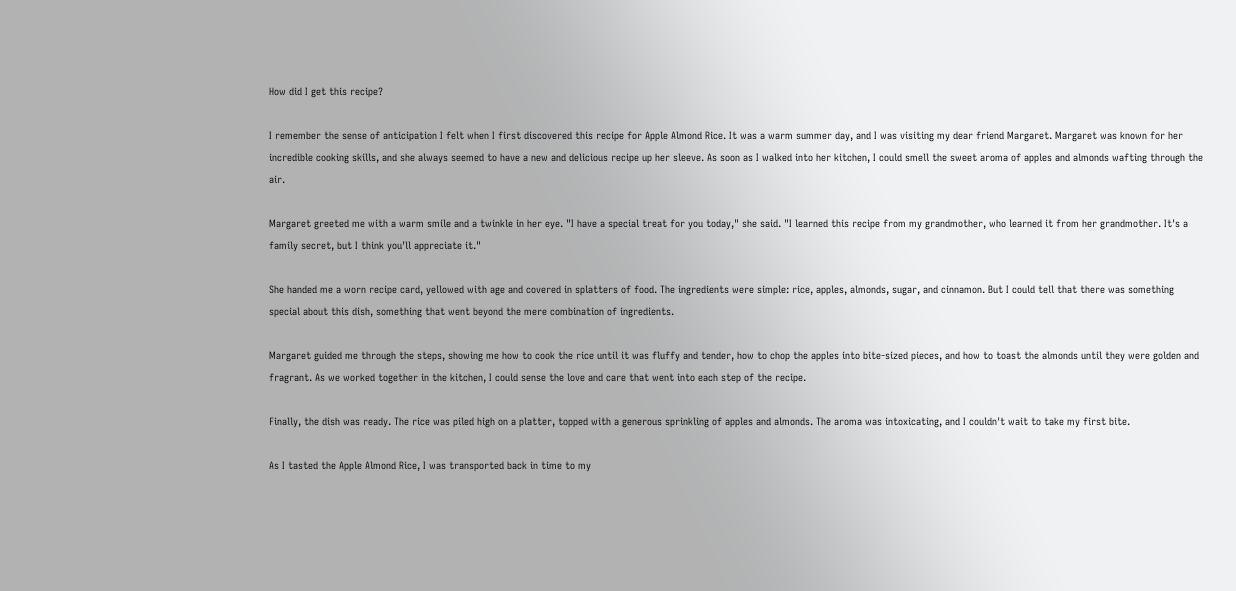How did I get this recipe?

I remember the sense of anticipation I felt when I first discovered this recipe for Apple Almond Rice. It was a warm summer day, and I was visiting my dear friend Margaret. Margaret was known for her incredible cooking skills, and she always seemed to have a new and delicious recipe up her sleeve. As soon as I walked into her kitchen, I could smell the sweet aroma of apples and almonds wafting through the air.

Margaret greeted me with a warm smile and a twinkle in her eye. "I have a special treat for you today," she said. "I learned this recipe from my grandmother, who learned it from her grandmother. It's a family secret, but I think you'll appreciate it."

She handed me a worn recipe card, yellowed with age and covered in splatters of food. The ingredients were simple: rice, apples, almonds, sugar, and cinnamon. But I could tell that there was something special about this dish, something that went beyond the mere combination of ingredients.

Margaret guided me through the steps, showing me how to cook the rice until it was fluffy and tender, how to chop the apples into bite-sized pieces, and how to toast the almonds until they were golden and fragrant. As we worked together in the kitchen, I could sense the love and care that went into each step of the recipe.

Finally, the dish was ready. The rice was piled high on a platter, topped with a generous sprinkling of apples and almonds. The aroma was intoxicating, and I couldn't wait to take my first bite.

As I tasted the Apple Almond Rice, I was transported back in time to my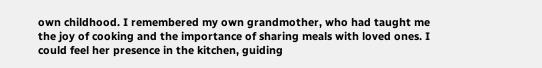own childhood. I remembered my own grandmother, who had taught me the joy of cooking and the importance of sharing meals with loved ones. I could feel her presence in the kitchen, guiding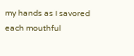my hands as I savored each mouthful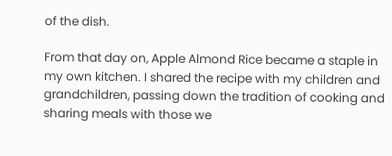of the dish.

From that day on, Apple Almond Rice became a staple in my own kitchen. I shared the recipe with my children and grandchildren, passing down the tradition of cooking and sharing meals with those we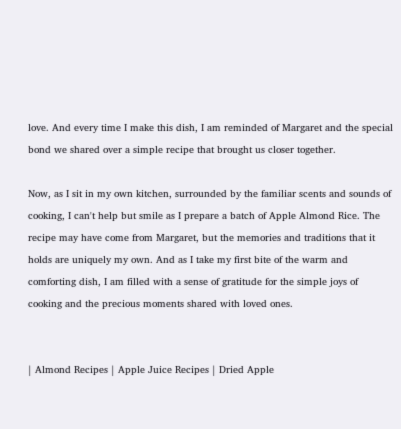love. And every time I make this dish, I am reminded of Margaret and the special bond we shared over a simple recipe that brought us closer together.

Now, as I sit in my own kitchen, surrounded by the familiar scents and sounds of cooking, I can't help but smile as I prepare a batch of Apple Almond Rice. The recipe may have come from Margaret, but the memories and traditions that it holds are uniquely my own. And as I take my first bite of the warm and comforting dish, I am filled with a sense of gratitude for the simple joys of cooking and the precious moments shared with loved ones.


| Almond Recipes | Apple Juice Recipes | Dried Apple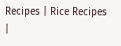Recipes | Rice Recipes |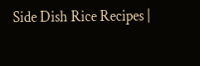Side Dish Rice Recipes |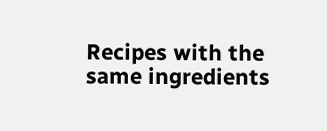Recipes with the same ingredients